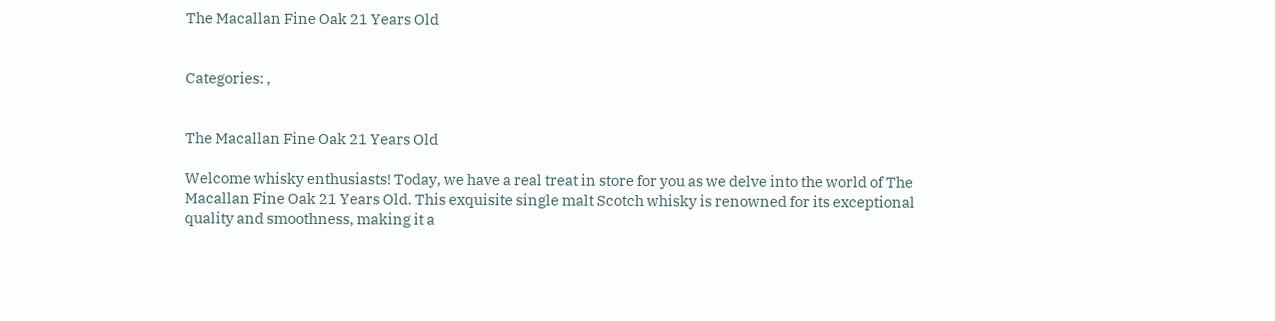The Macallan Fine Oak 21 Years Old


Categories: ,


The Macallan Fine Oak 21 Years Old

Welcome whisky enthusiasts! Today, we have a real treat in store for you as we delve into the world of The Macallan Fine Oak 21 Years Old. This exquisite single malt Scotch whisky is renowned for its exceptional quality and smoothness, making it a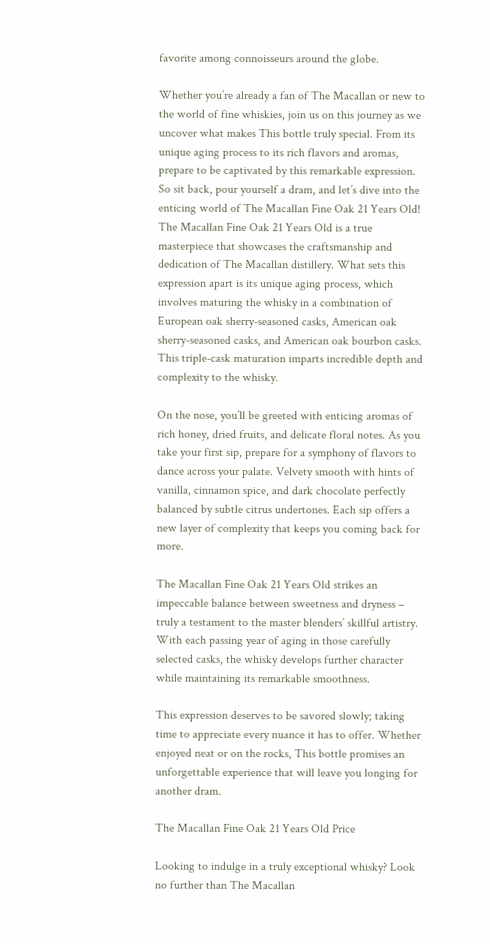favorite among connoisseurs around the globe.

Whether you’re already a fan of The Macallan or new to the world of fine whiskies, join us on this journey as we uncover what makes This bottle truly special. From its unique aging process to its rich flavors and aromas, prepare to be captivated by this remarkable expression. So sit back, pour yourself a dram, and let’s dive into the enticing world of The Macallan Fine Oak 21 Years Old! The Macallan Fine Oak 21 Years Old is a true masterpiece that showcases the craftsmanship and dedication of The Macallan distillery. What sets this expression apart is its unique aging process, which involves maturing the whisky in a combination of European oak sherry-seasoned casks, American oak sherry-seasoned casks, and American oak bourbon casks. This triple-cask maturation imparts incredible depth and complexity to the whisky.

On the nose, you’ll be greeted with enticing aromas of rich honey, dried fruits, and delicate floral notes. As you take your first sip, prepare for a symphony of flavors to dance across your palate. Velvety smooth with hints of vanilla, cinnamon spice, and dark chocolate perfectly balanced by subtle citrus undertones. Each sip offers a new layer of complexity that keeps you coming back for more.

The Macallan Fine Oak 21 Years Old strikes an impeccable balance between sweetness and dryness – truly a testament to the master blenders’ skillful artistry. With each passing year of aging in those carefully selected casks, the whisky develops further character while maintaining its remarkable smoothness.

This expression deserves to be savored slowly; taking time to appreciate every nuance it has to offer. Whether enjoyed neat or on the rocks, This bottle promises an unforgettable experience that will leave you longing for another dram.

The Macallan Fine Oak 21 Years Old Price

Looking to indulge in a truly exceptional whisky? Look no further than The Macallan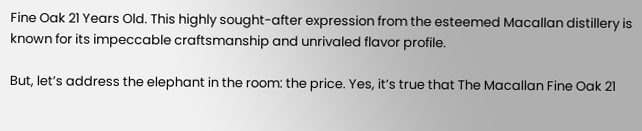Fine Oak 21 Years Old. This highly sought-after expression from the esteemed Macallan distillery is known for its impeccable craftsmanship and unrivaled flavor profile.

But, let’s address the elephant in the room: the price. Yes, it’s true that The Macallan Fine Oak 21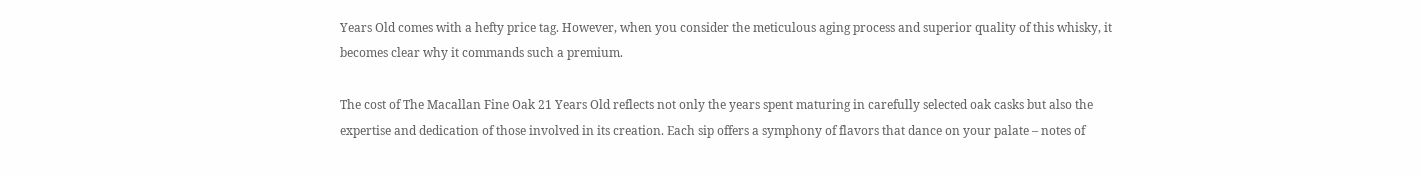Years Old comes with a hefty price tag. However, when you consider the meticulous aging process and superior quality of this whisky, it becomes clear why it commands such a premium.

The cost of The Macallan Fine Oak 21 Years Old reflects not only the years spent maturing in carefully selected oak casks but also the expertise and dedication of those involved in its creation. Each sip offers a symphony of flavors that dance on your palate – notes of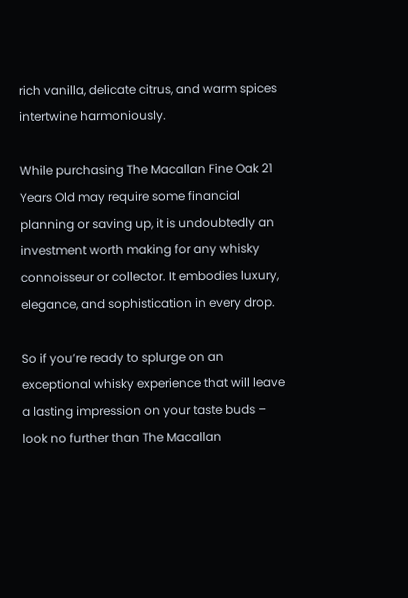rich vanilla, delicate citrus, and warm spices intertwine harmoniously.

While purchasing The Macallan Fine Oak 21 Years Old may require some financial planning or saving up, it is undoubtedly an investment worth making for any whisky connoisseur or collector. It embodies luxury, elegance, and sophistication in every drop.

So if you’re ready to splurge on an exceptional whisky experience that will leave a lasting impression on your taste buds – look no further than The Macallan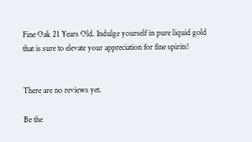Fine Oak 21 Years Old. Indulge yourself in pure liquid gold that is sure to elevate your appreciation for fine spirits!


There are no reviews yet.

Be the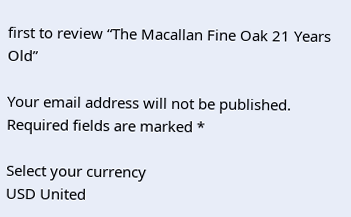first to review “The Macallan Fine Oak 21 Years Old”

Your email address will not be published. Required fields are marked *

Select your currency
USD United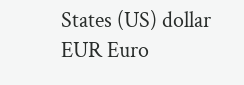States (US) dollar
EUR Euro